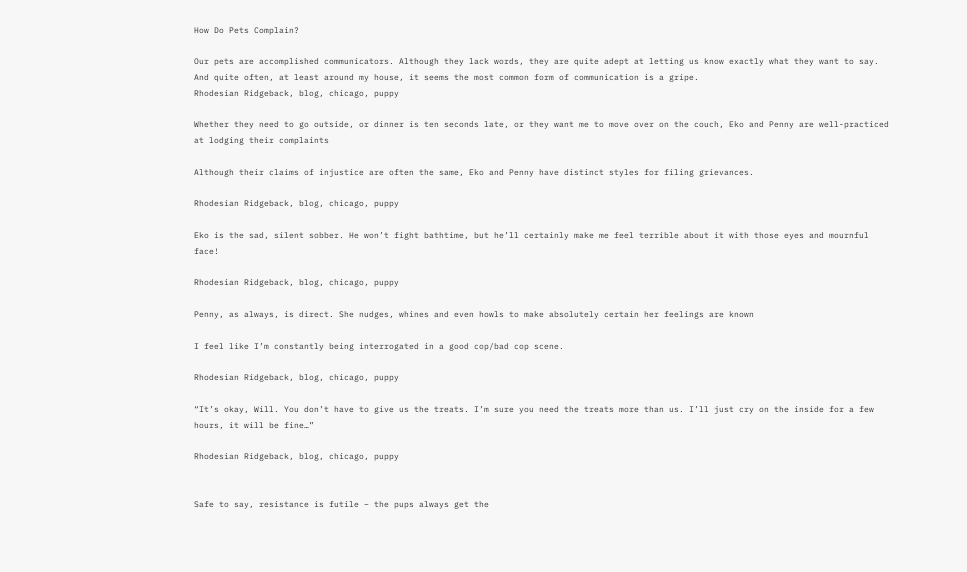How Do Pets Complain?

Our pets are accomplished communicators. Although they lack words, they are quite adept at letting us know exactly what they want to say. And quite often, at least around my house, it seems the most common form of communication is a gripe.
Rhodesian Ridgeback, blog, chicago, puppy

Whether they need to go outside, or dinner is ten seconds late, or they want me to move over on the couch, Eko and Penny are well-practiced at lodging their complaints

Although their claims of injustice are often the same, Eko and Penny have distinct styles for filing grievances.

Rhodesian Ridgeback, blog, chicago, puppy

Eko is the sad, silent sobber. He won’t fight bathtime, but he’ll certainly make me feel terrible about it with those eyes and mournful face!

Rhodesian Ridgeback, blog, chicago, puppy

Penny, as always, is direct. She nudges, whines and even howls to make absolutely certain her feelings are known

I feel like I’m constantly being interrogated in a good cop/bad cop scene.

Rhodesian Ridgeback, blog, chicago, puppy

“It’s okay, Will. You don’t have to give us the treats. I’m sure you need the treats more than us. I’ll just cry on the inside for a few hours, it will be fine…”

Rhodesian Ridgeback, blog, chicago, puppy


Safe to say, resistance is futile – the pups always get the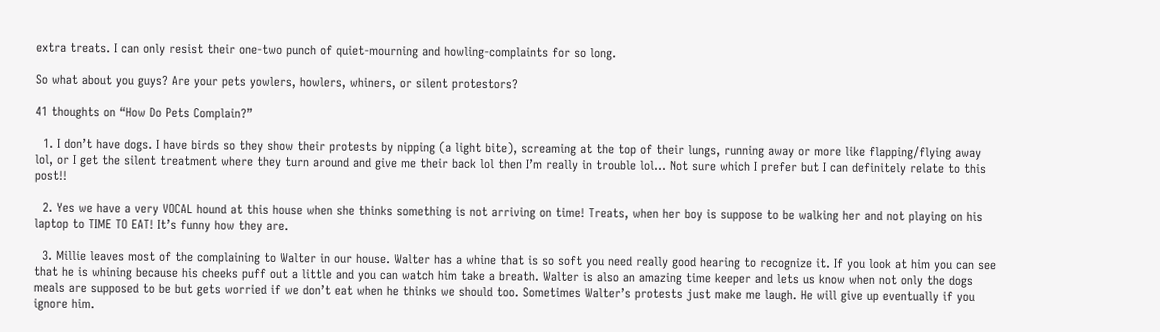extra treats. I can only resist their one-two punch of quiet-mourning and howling-complaints for so long.

So what about you guys? Are your pets yowlers, howlers, whiners, or silent protestors?

41 thoughts on “How Do Pets Complain?”

  1. I don’t have dogs. I have birds so they show their protests by nipping (a light bite), screaming at the top of their lungs, running away or more like flapping/flying away lol, or I get the silent treatment where they turn around and give me their back lol then I’m really in trouble lol… Not sure which I prefer but I can definitely relate to this post!!

  2. Yes we have a very VOCAL hound at this house when she thinks something is not arriving on time! Treats, when her boy is suppose to be walking her and not playing on his laptop to TIME TO EAT! It’s funny how they are.

  3. Millie leaves most of the complaining to Walter in our house. Walter has a whine that is so soft you need really good hearing to recognize it. If you look at him you can see that he is whining because his cheeks puff out a little and you can watch him take a breath. Walter is also an amazing time keeper and lets us know when not only the dogs meals are supposed to be but gets worried if we don’t eat when he thinks we should too. Sometimes Walter’s protests just make me laugh. He will give up eventually if you ignore him.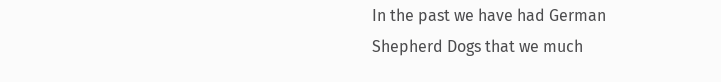In the past we have had German Shepherd Dogs that we much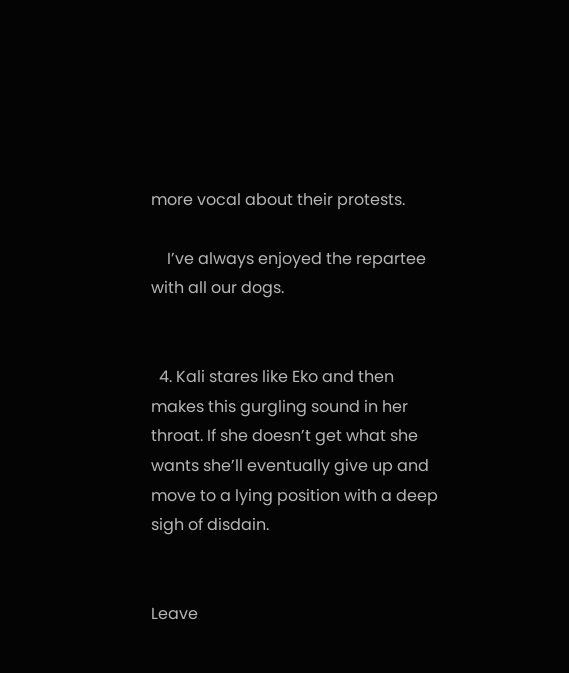more vocal about their protests.

    I’ve always enjoyed the repartee with all our dogs.


  4. Kali stares like Eko and then makes this gurgling sound in her throat. If she doesn’t get what she wants she’ll eventually give up and move to a lying position with a deep sigh of disdain.


Leave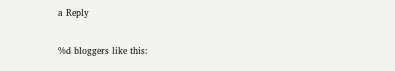a Reply

%d bloggers like this: